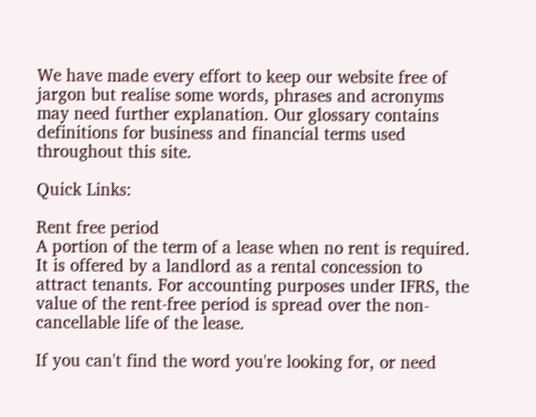We have made every effort to keep our website free of jargon but realise some words, phrases and acronyms may need further explanation. Our glossary contains definitions for business and financial terms used throughout this site.

Quick Links:

Rent free period
A portion of the term of a lease when no rent is required. It is offered by a landlord as a rental concession to attract tenants. For accounting purposes under IFRS, the value of the rent-free period is spread over the non-cancellable life of the lease.

If you can't find the word you're looking for, or need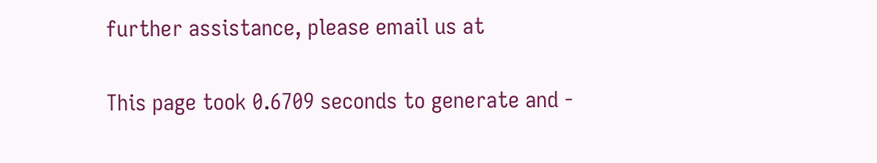further assistance, please email us at

This page took 0.6709 seconds to generate and -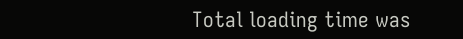Total loading time was